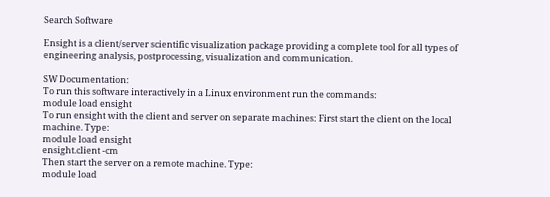Search Software

Ensight is a client/server scientific visualization package providing a complete tool for all types of engineering analysis, postprocessing, visualization and communication.

SW Documentation:
To run this software interactively in a Linux environment run the commands:
module load ensight
To run ensight with the client and server on separate machines: First start the client on the local machine. Type:
module load ensight
ensight.client -cm
Then start the server on a remote machine. Type:
module load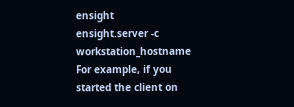ensight
ensight.server -c workstation_hostname
For example, if you started the client on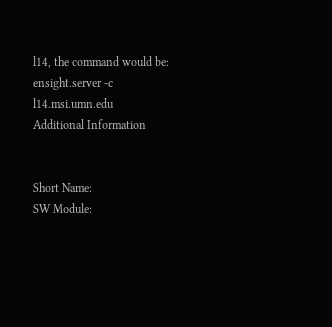l14, the command would be:
ensight.server -c l14.msi.umn.edu
Additional Information


Short Name:
SW Module: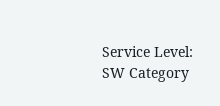Service Level:
SW Category